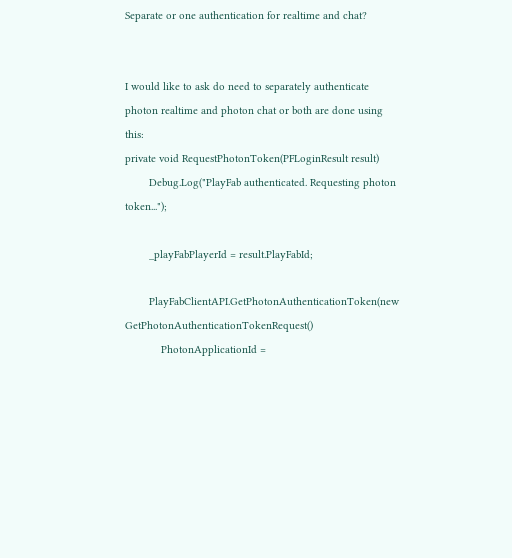Separate or one authentication for realtime and chat?


I would like to ask do need to separately authenticate photon realtime and photon chat or both are done using this:
private void RequestPhotonToken(PFLoginResult result)
        Debug.Log("PlayFab authenticated. Requesting photon token...");

        _playFabPlayerId = result.PlayFabId;

        PlayFabClientAPI.GetPhotonAuthenticationToken(new GetPhotonAuthenticationTokenRequest()
            PhotonApplicationId =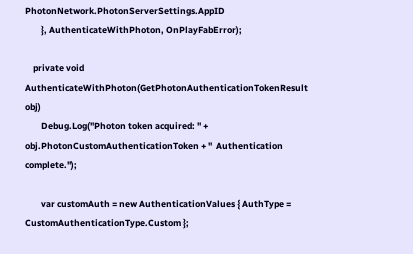PhotonNetwork.PhotonServerSettings.AppID
        }, AuthenticateWithPhoton, OnPlayFabError);

    private void AuthenticateWithPhoton(GetPhotonAuthenticationTokenResult obj)
        Debug.Log("Photon token acquired: " + obj.PhotonCustomAuthenticationToken + "  Authentication complete.");

        var customAuth = new AuthenticationValues { AuthType = CustomAuthenticationType.Custom };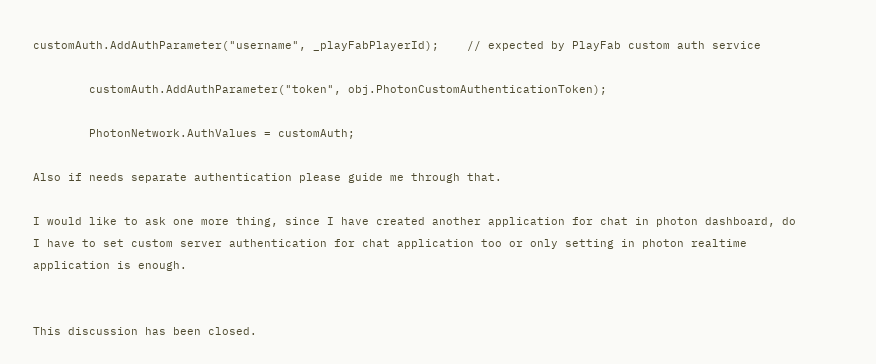customAuth.AddAuthParameter("username", _playFabPlayerId);    // expected by PlayFab custom auth service

        customAuth.AddAuthParameter("token", obj.PhotonCustomAuthenticationToken);

        PhotonNetwork.AuthValues = customAuth;

Also if needs separate authentication please guide me through that.

I would like to ask one more thing, since I have created another application for chat in photon dashboard, do I have to set custom server authentication for chat application too or only setting in photon realtime application is enough.


This discussion has been closed.